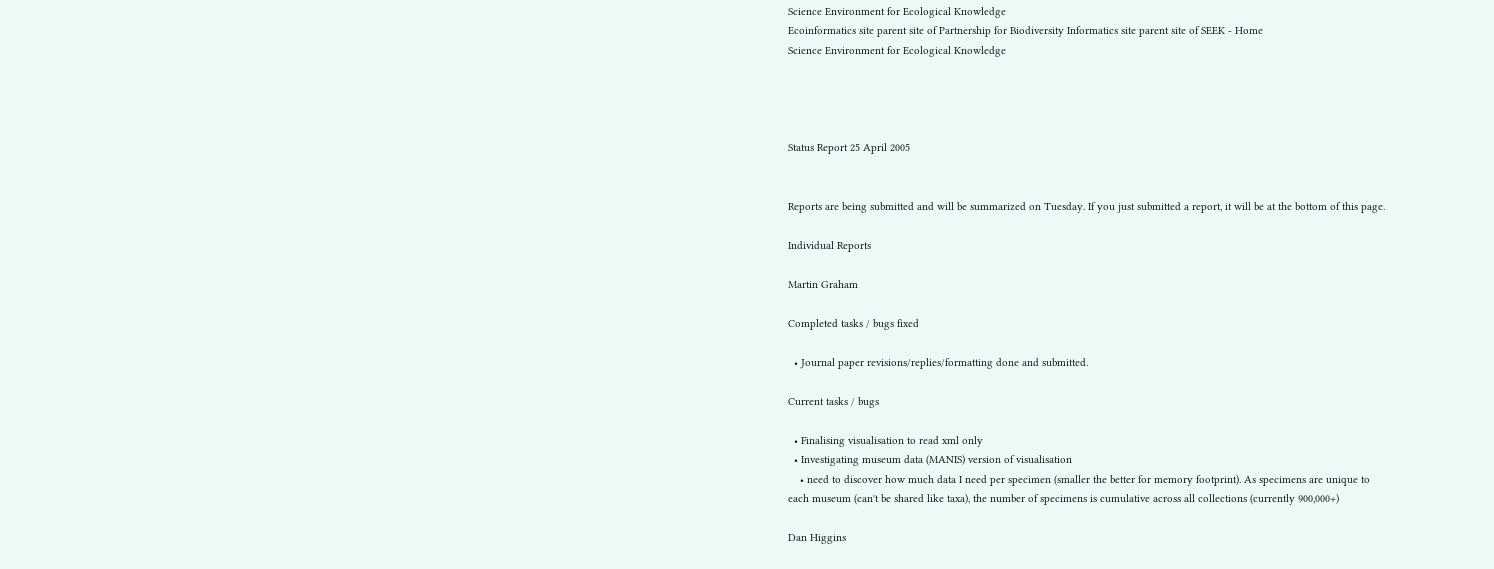Science Environment for Ecological Knowledge
Ecoinformatics site parent site of Partnership for Biodiversity Informatics site parent site of SEEK - Home
Science Environment for Ecological Knowledge




Status Report 25 April 2005


Reports are being submitted and will be summarized on Tuesday. If you just submitted a report, it will be at the bottom of this page.

Individual Reports

Martin Graham

Completed tasks / bugs fixed

  • Journal paper revisions/replies/formatting done and submitted.

Current tasks / bugs

  • Finalising visualisation to read xml only
  • Investigating museum data (MANIS) version of visualisation
    • need to discover how much data I need per specimen (smaller the better for memory footprint). As specimens are unique to each museum (can't be shared like taxa), the number of specimens is cumulative across all collections (currently 900,000+)

Dan Higgins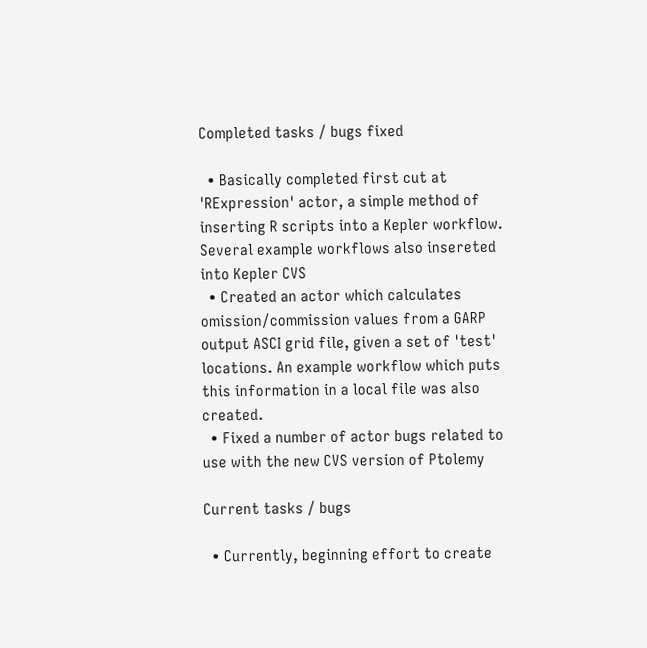Completed tasks / bugs fixed

  • Basically completed first cut at 'RExpression' actor, a simple method of inserting R scripts into a Kepler workflow. Several example workflows also insereted into Kepler CVS
  • Created an actor which calculates omission/commission values from a GARP output ASCI grid file, given a set of 'test' locations. An example workflow which puts this information in a local file was also created.
  • Fixed a number of actor bugs related to use with the new CVS version of Ptolemy

Current tasks / bugs

  • Currently, beginning effort to create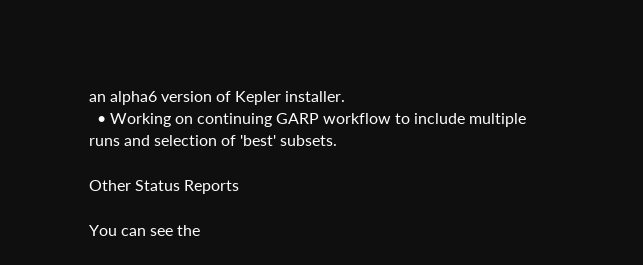an alpha6 version of Kepler installer.
  • Working on continuing GARP workflow to include multiple runs and selection of 'best' subsets.

Other Status Reports

You can see the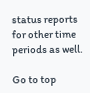status reports for other time periods as well.

Go to top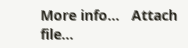More info...   Attach file...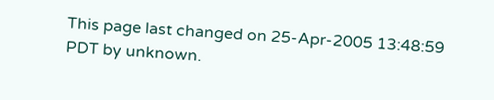This page last changed on 25-Apr-2005 13:48:59 PDT by unknown.